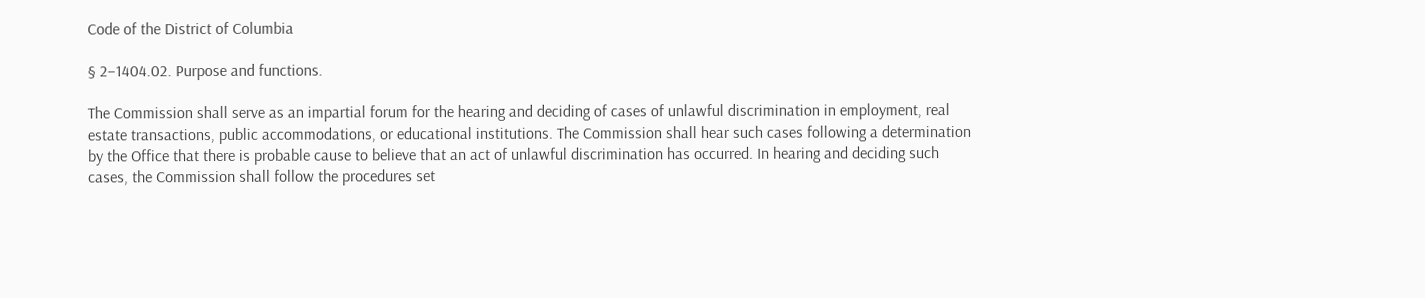Code of the District of Columbia

§ 2–1404.02. Purpose and functions.

The Commission shall serve as an impartial forum for the hearing and deciding of cases of unlawful discrimination in employment, real estate transactions, public accommodations, or educational institutions. The Commission shall hear such cases following a determination by the Office that there is probable cause to believe that an act of unlawful discrimination has occurred. In hearing and deciding such cases, the Commission shall follow the procedures set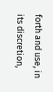forth and use, in its discretion,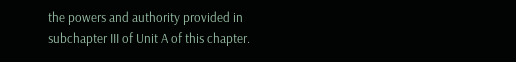the powers and authority provided in subchapter III of Unit A of this chapter.